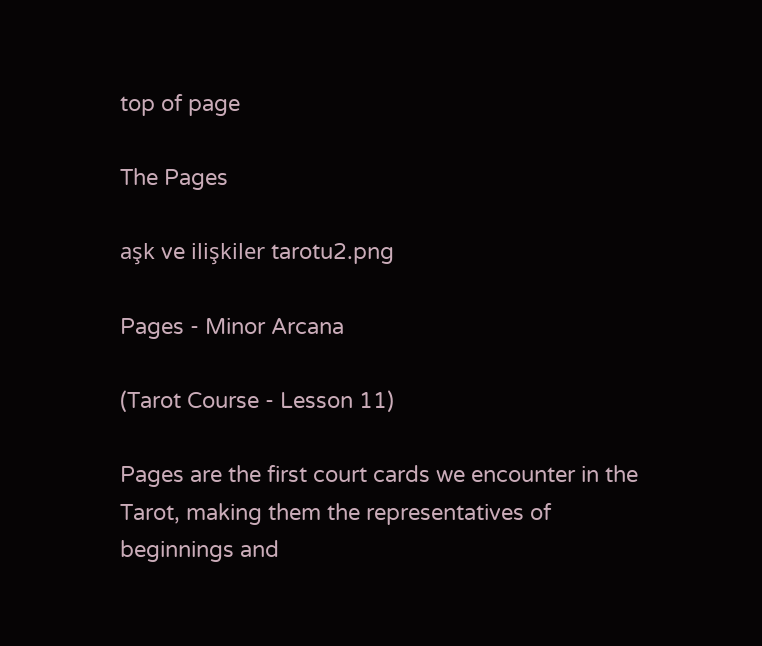top of page

The Pages

aşk ve ilişkiler tarotu2.png

Pages - Minor Arcana

(Tarot Course - Lesson 11)

Pages are the first court cards we encounter in the Tarot, making them the representatives of beginnings and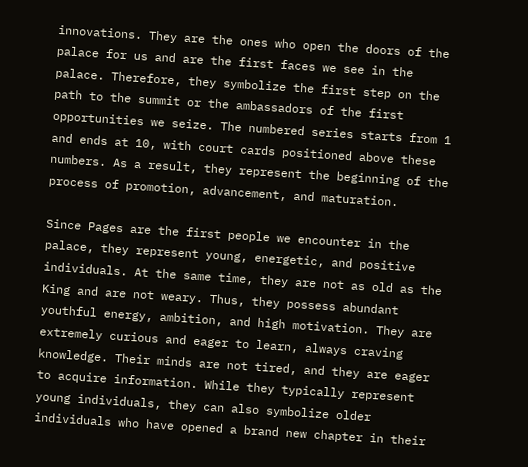innovations. They are the ones who open the doors of the palace for us and are the first faces we see in the palace. Therefore, they symbolize the first step on the path to the summit or the ambassadors of the first opportunities we seize. The numbered series starts from 1 and ends at 10, with court cards positioned above these numbers. As a result, they represent the beginning of the process of promotion, advancement, and maturation.

Since Pages are the first people we encounter in the palace, they represent young, energetic, and positive individuals. At the same time, they are not as old as the King and are not weary. Thus, they possess abundant youthful energy, ambition, and high motivation. They are extremely curious and eager to learn, always craving knowledge. Their minds are not tired, and they are eager to acquire information. While they typically represent young individuals, they can also symbolize older individuals who have opened a brand new chapter in their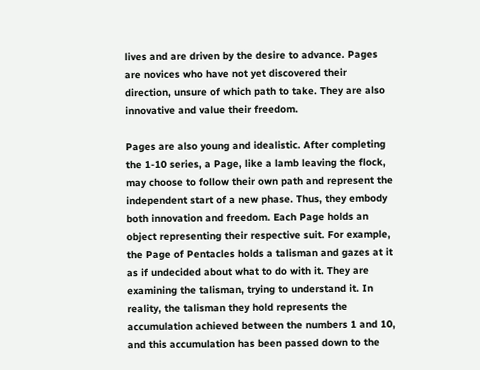lives and are driven by the desire to advance. Pages are novices who have not yet discovered their direction, unsure of which path to take. They are also innovative and value their freedom.

Pages are also young and idealistic. After completing the 1-10 series, a Page, like a lamb leaving the flock, may choose to follow their own path and represent the independent start of a new phase. Thus, they embody both innovation and freedom. Each Page holds an object representing their respective suit. For example, the Page of Pentacles holds a talisman and gazes at it as if undecided about what to do with it. They are examining the talisman, trying to understand it. In reality, the talisman they hold represents the accumulation achieved between the numbers 1 and 10, and this accumulation has been passed down to the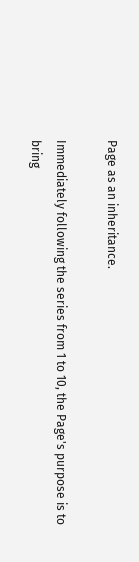Page as an inheritance.

Immediately following the series from 1 to 10, the Page's purpose is to bring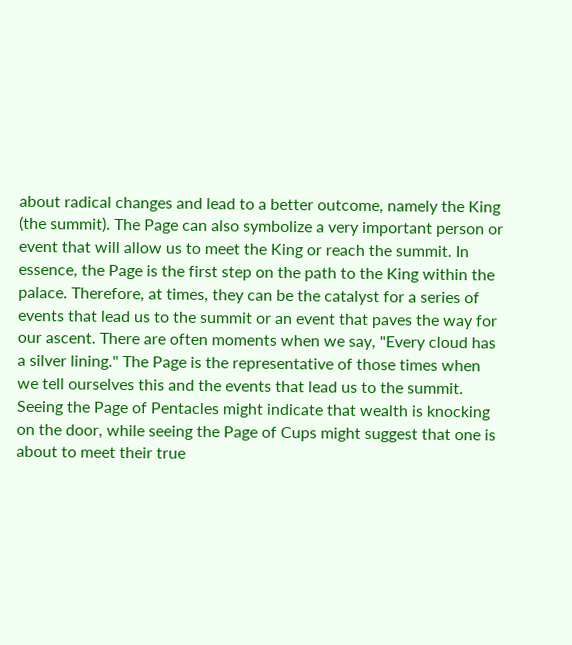about radical changes and lead to a better outcome, namely the King (the summit). The Page can also symbolize a very important person or event that will allow us to meet the King or reach the summit. In essence, the Page is the first step on the path to the King within the palace. Therefore, at times, they can be the catalyst for a series of events that lead us to the summit or an event that paves the way for our ascent. There are often moments when we say, "Every cloud has a silver lining." The Page is the representative of those times when we tell ourselves this and the events that lead us to the summit. Seeing the Page of Pentacles might indicate that wealth is knocking on the door, while seeing the Page of Cups might suggest that one is about to meet their true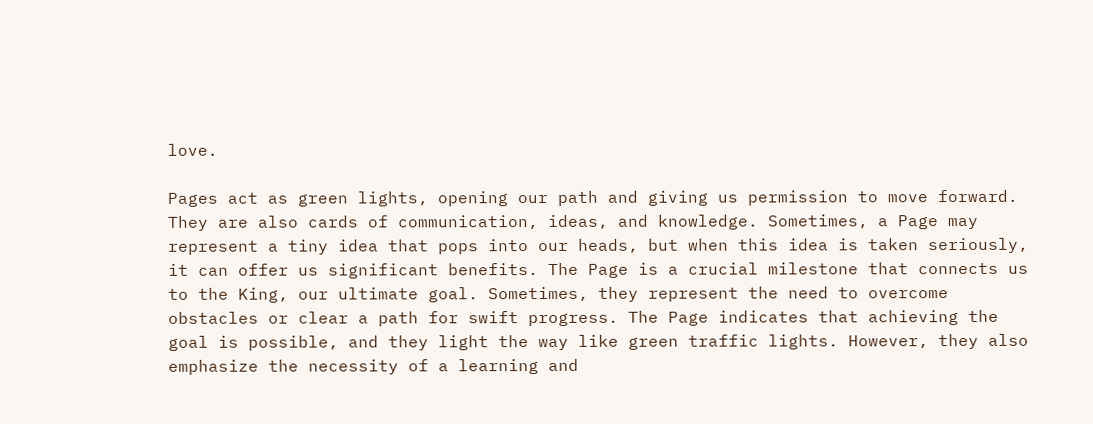love.

Pages act as green lights, opening our path and giving us permission to move forward. They are also cards of communication, ideas, and knowledge. Sometimes, a Page may represent a tiny idea that pops into our heads, but when this idea is taken seriously, it can offer us significant benefits. The Page is a crucial milestone that connects us to the King, our ultimate goal. Sometimes, they represent the need to overcome obstacles or clear a path for swift progress. The Page indicates that achieving the goal is possible, and they light the way like green traffic lights. However, they also emphasize the necessity of a learning and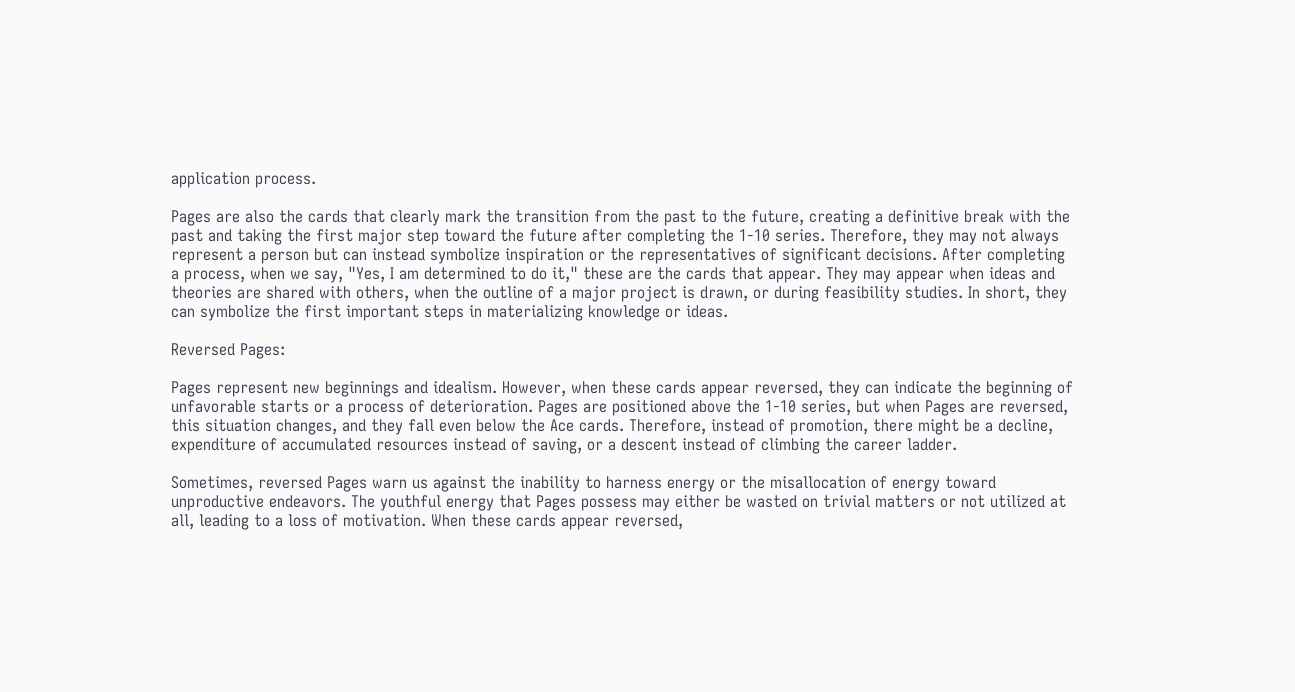application process.

Pages are also the cards that clearly mark the transition from the past to the future, creating a definitive break with the past and taking the first major step toward the future after completing the 1-10 series. Therefore, they may not always represent a person but can instead symbolize inspiration or the representatives of significant decisions. After completing a process, when we say, "Yes, I am determined to do it," these are the cards that appear. They may appear when ideas and theories are shared with others, when the outline of a major project is drawn, or during feasibility studies. In short, they can symbolize the first important steps in materializing knowledge or ideas.

Reversed Pages:

Pages represent new beginnings and idealism. However, when these cards appear reversed, they can indicate the beginning of unfavorable starts or a process of deterioration. Pages are positioned above the 1-10 series, but when Pages are reversed, this situation changes, and they fall even below the Ace cards. Therefore, instead of promotion, there might be a decline, expenditure of accumulated resources instead of saving, or a descent instead of climbing the career ladder.

Sometimes, reversed Pages warn us against the inability to harness energy or the misallocation of energy toward unproductive endeavors. The youthful energy that Pages possess may either be wasted on trivial matters or not utilized at all, leading to a loss of motivation. When these cards appear reversed,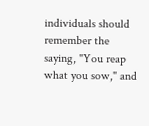individuals should remember the saying, "You reap what you sow," and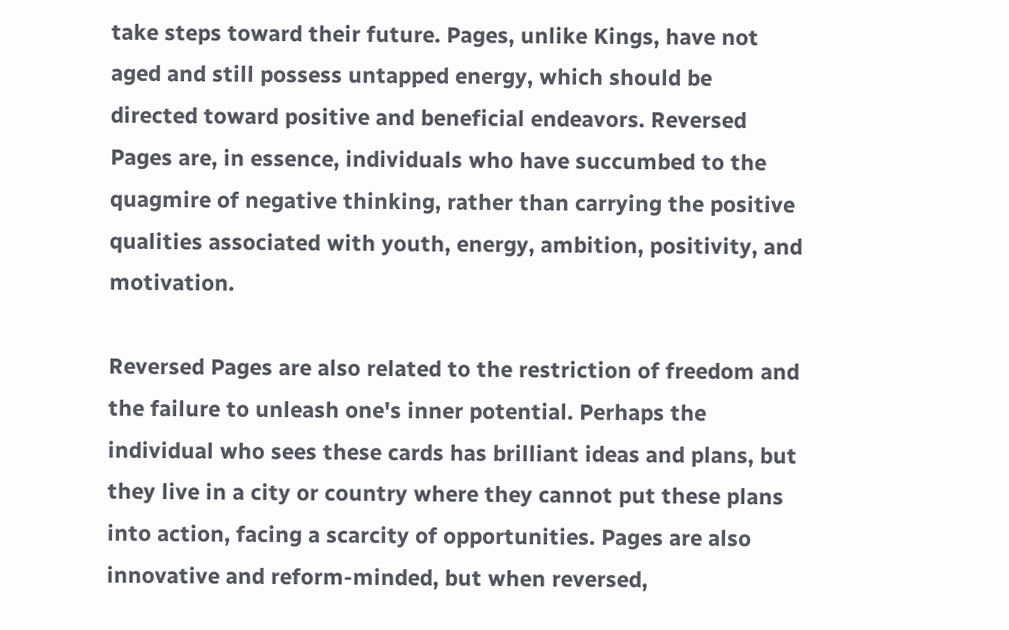take steps toward their future. Pages, unlike Kings, have not aged and still possess untapped energy, which should be directed toward positive and beneficial endeavors. Reversed Pages are, in essence, individuals who have succumbed to the quagmire of negative thinking, rather than carrying the positive qualities associated with youth, energy, ambition, positivity, and motivation.

Reversed Pages are also related to the restriction of freedom and the failure to unleash one's inner potential. Perhaps the individual who sees these cards has brilliant ideas and plans, but they live in a city or country where they cannot put these plans into action, facing a scarcity of opportunities. Pages are also innovative and reform-minded, but when reversed,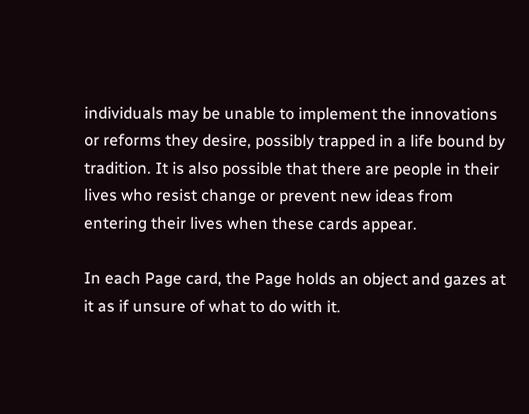individuals may be unable to implement the innovations or reforms they desire, possibly trapped in a life bound by tradition. It is also possible that there are people in their lives who resist change or prevent new ideas from entering their lives when these cards appear.

In each Page card, the Page holds an object and gazes at it as if unsure of what to do with it.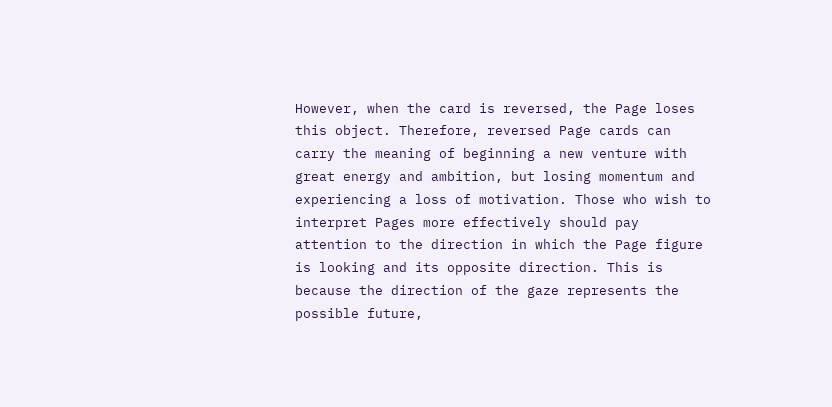However, when the card is reversed, the Page loses this object. Therefore, reversed Page cards can carry the meaning of beginning a new venture with great energy and ambition, but losing momentum and experiencing a loss of motivation. Those who wish to interpret Pages more effectively should pay attention to the direction in which the Page figure is looking and its opposite direction. This is because the direction of the gaze represents the possible future,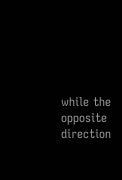while the opposite direction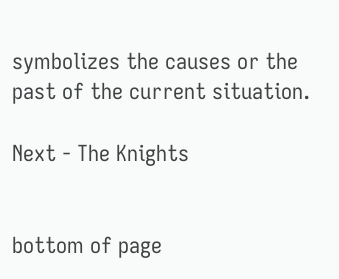symbolizes the causes or the past of the current situation.

Next - The Knights


bottom of page